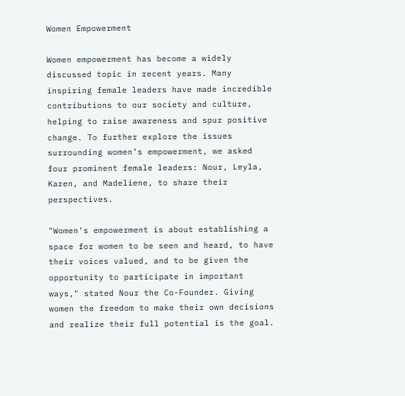Women Empowerment

Women empowerment has become a widely discussed topic in recent years. Many inspiring female leaders have made incredible contributions to our society and culture, helping to raise awareness and spur positive change. To further explore the issues surrounding women’s empowerment, we asked four prominent female leaders: Nour, Leyla, Karen, and Madeliene, to share their perspectives.

"Women's empowerment is about establishing a space for women to be seen and heard, to have their voices valued, and to be given the opportunity to participate in important ways," stated Nour the Co-Founder. Giving women the freedom to make their own decisions and realize their full potential is the goal.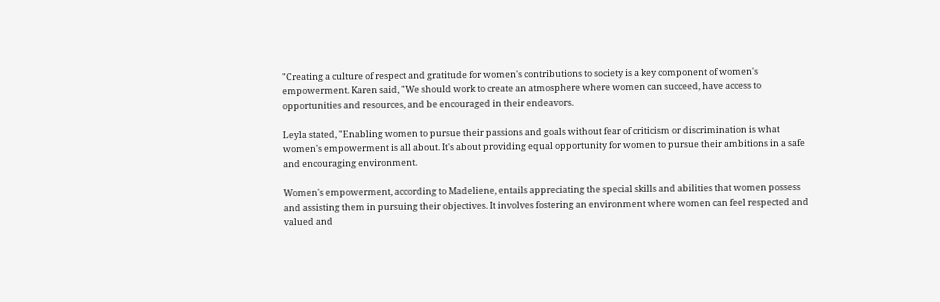"Creating a culture of respect and gratitude for women's contributions to society is a key component of women's empowerment. Karen said, "We should work to create an atmosphere where women can succeed, have access to opportunities and resources, and be encouraged in their endeavors.

Leyla stated, "Enabling women to pursue their passions and goals without fear of criticism or discrimination is what women's empowerment is all about. It's about providing equal opportunity for women to pursue their ambitions in a safe and encouraging environment.

Women's empowerment, according to Madeliene, entails appreciating the special skills and abilities that women possess and assisting them in pursuing their objectives. It involves fostering an environment where women can feel respected and valued and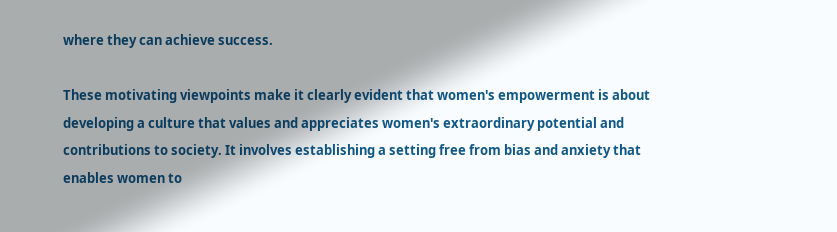where they can achieve success.

These motivating viewpoints make it clearly evident that women's empowerment is about developing a culture that values and appreciates women's extraordinary potential and contributions to society. It involves establishing a setting free from bias and anxiety that enables women to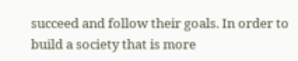succeed and follow their goals. In order to build a society that is more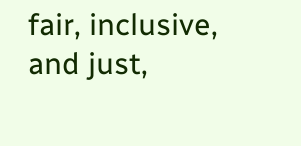fair, inclusive, and just,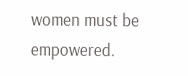women must be empowered.